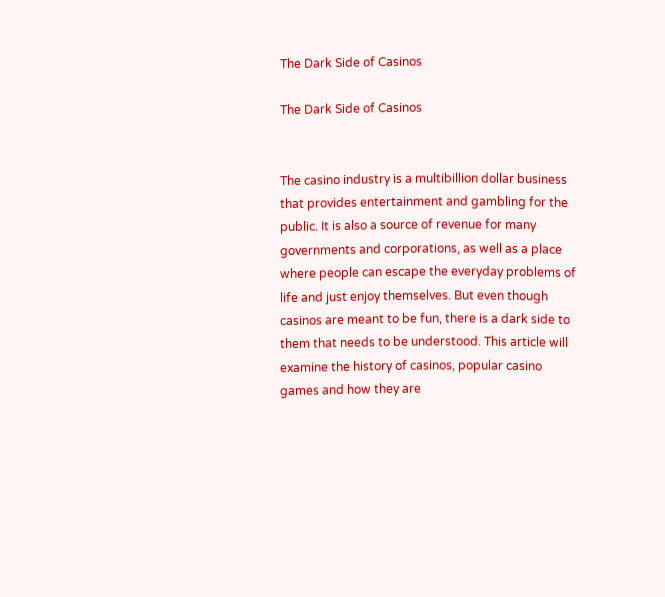The Dark Side of Casinos

The Dark Side of Casinos


The casino industry is a multibillion dollar business that provides entertainment and gambling for the public. It is also a source of revenue for many governments and corporations, as well as a place where people can escape the everyday problems of life and just enjoy themselves. But even though casinos are meant to be fun, there is a dark side to them that needs to be understood. This article will examine the history of casinos, popular casino games and how they are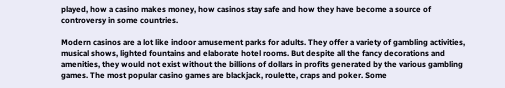played, how a casino makes money, how casinos stay safe and how they have become a source of controversy in some countries.

Modern casinos are a lot like indoor amusement parks for adults. They offer a variety of gambling activities, musical shows, lighted fountains and elaborate hotel rooms. But despite all the fancy decorations and amenities, they would not exist without the billions of dollars in profits generated by the various gambling games. The most popular casino games are blackjack, roulette, craps and poker. Some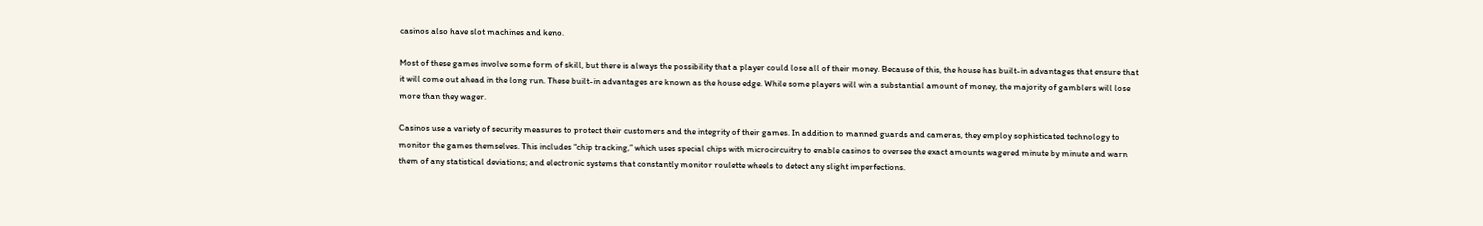casinos also have slot machines and keno.

Most of these games involve some form of skill, but there is always the possibility that a player could lose all of their money. Because of this, the house has built-in advantages that ensure that it will come out ahead in the long run. These built-in advantages are known as the house edge. While some players will win a substantial amount of money, the majority of gamblers will lose more than they wager.

Casinos use a variety of security measures to protect their customers and the integrity of their games. In addition to manned guards and cameras, they employ sophisticated technology to monitor the games themselves. This includes “chip tracking,” which uses special chips with microcircuitry to enable casinos to oversee the exact amounts wagered minute by minute and warn them of any statistical deviations; and electronic systems that constantly monitor roulette wheels to detect any slight imperfections.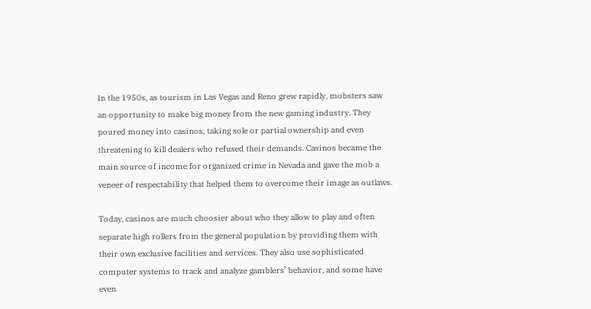In the 1950s, as tourism in Las Vegas and Reno grew rapidly, mobsters saw an opportunity to make big money from the new gaming industry. They poured money into casinos, taking sole or partial ownership and even threatening to kill dealers who refused their demands. Casinos became the main source of income for organized crime in Nevada and gave the mob a veneer of respectability that helped them to overcome their image as outlaws.

Today, casinos are much choosier about who they allow to play and often separate high rollers from the general population by providing them with their own exclusive facilities and services. They also use sophisticated computer systems to track and analyze gamblers’ behavior, and some have even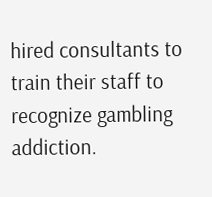hired consultants to train their staff to recognize gambling addiction.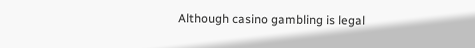Although casino gambling is legal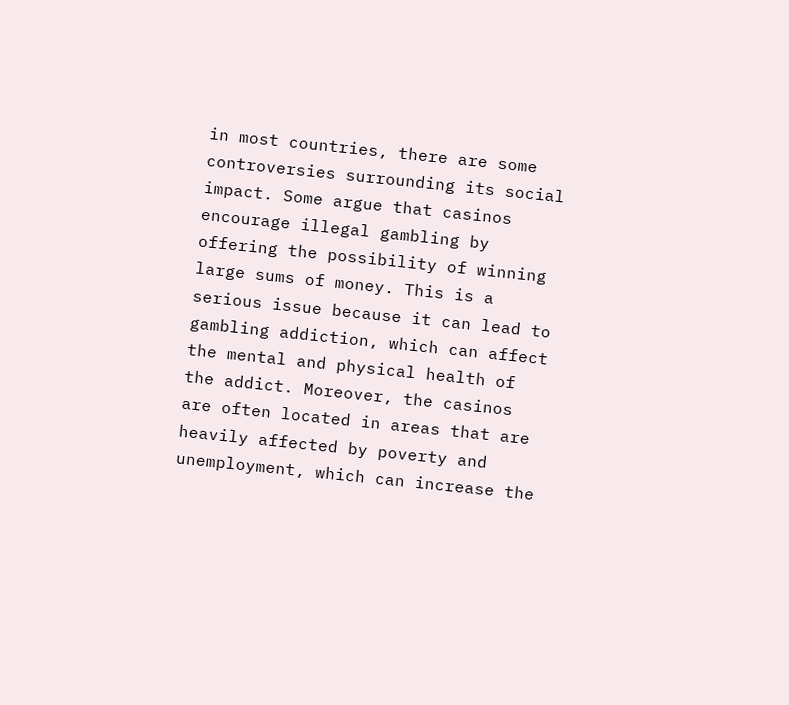in most countries, there are some controversies surrounding its social impact. Some argue that casinos encourage illegal gambling by offering the possibility of winning large sums of money. This is a serious issue because it can lead to gambling addiction, which can affect the mental and physical health of the addict. Moreover, the casinos are often located in areas that are heavily affected by poverty and unemployment, which can increase the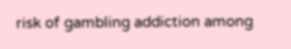risk of gambling addiction among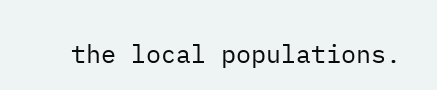the local populations.